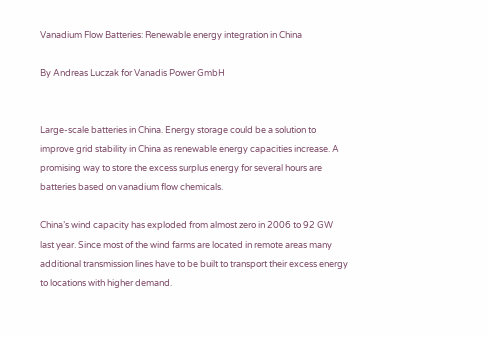Vanadium Flow Batteries: Renewable energy integration in China

By Andreas Luczak for Vanadis Power GmbH


Large-scale batteries in China. Energy storage could be a solution to improve grid stability in China as renewable energy capacities increase. A promising way to store the excess surplus energy for several hours are batteries based on vanadium flow chemicals.

China’s wind capacity has exploded from almost zero in 2006 to 92 GW last year. Since most of the wind farms are located in remote areas many additional transmission lines have to be built to transport their excess energy to locations with higher demand.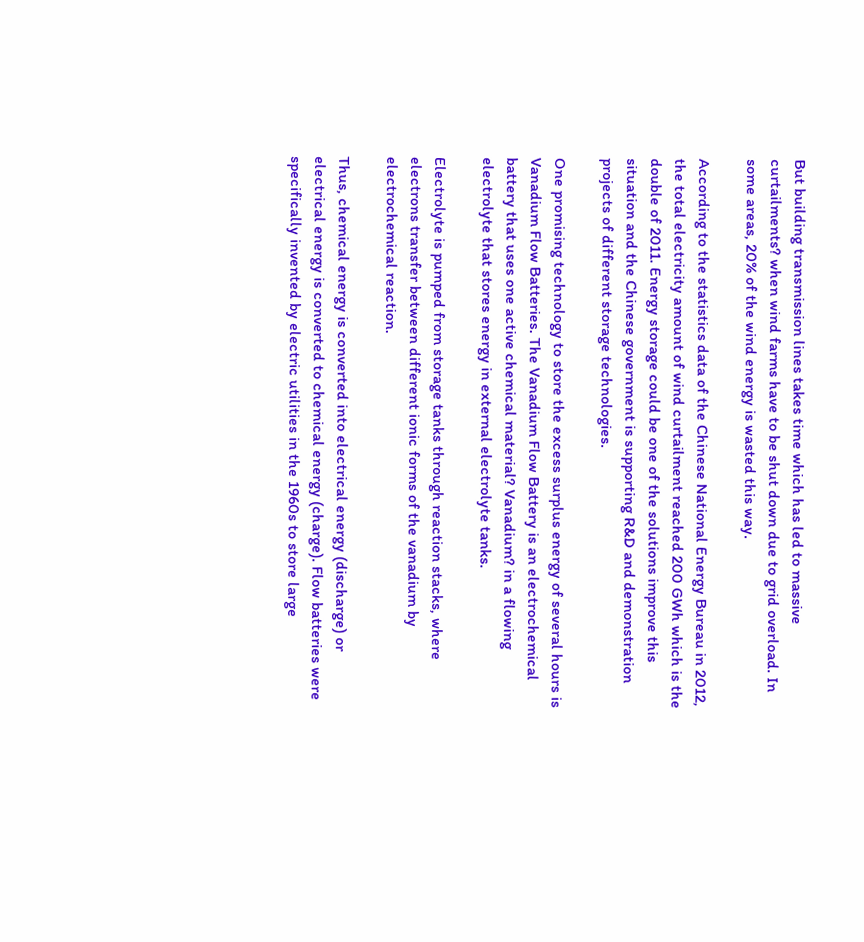But building transmission lines takes time which has led to massive curtailments? when wind farms have to be shut down due to grid overload. In some areas, 20% of the wind energy is wasted this way.

According to the statistics data of the Chinese National Energy Bureau in 2012, the total electricity amount of wind curtailment reached 200 GWh which is the double of 2011. Energy storage could be one of the solutions improve this situation and the Chinese government is supporting R&D and demonstration projects of different storage technologies.

One promising technology to store the excess surplus energy of several hours is Vanadium Flow Batteries. The Vanadium Flow Battery is an electrochemical battery that uses one active chemical material? Vanadium? in a flowing electrolyte that stores energy in external electrolyte tanks.

Electrolyte is pumped from storage tanks through reaction stacks, where electrons transfer between different ionic forms of the vanadium by electrochemical reaction.

Thus, chemical energy is converted into electrical energy (discharge) or electrical energy is converted to chemical energy (charge). Flow batteries were specifically invented by electric utilities in the 1960s to store large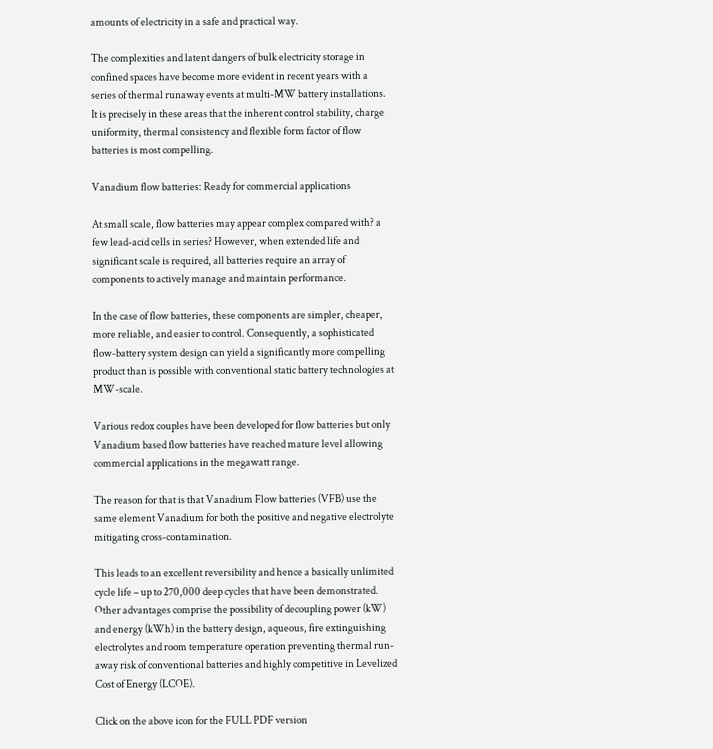amounts of electricity in a safe and practical way.

The complexities and latent dangers of bulk electricity storage in confined spaces have become more evident in recent years with a series of thermal runaway events at multi-MW battery installations. It is precisely in these areas that the inherent control stability, charge uniformity, thermal consistency and flexible form factor of flow batteries is most compelling.

Vanadium flow batteries: Ready for commercial applications

At small scale, flow batteries may appear complex compared with? a few lead-acid cells in series? However, when extended life and significant scale is required, all batteries require an array of components to actively manage and maintain performance.

In the case of flow batteries, these components are simpler, cheaper, more reliable, and easier to control. Consequently, a sophisticated flow-battery system design can yield a significantly more compelling product than is possible with conventional static battery technologies at MW-scale.

Various redox couples have been developed for flow batteries but only Vanadium based flow batteries have reached mature level allowing commercial applications in the megawatt range.

The reason for that is that Vanadium Flow batteries (VFB) use the same element Vanadium for both the positive and negative electrolyte mitigating cross-contamination.

This leads to an excellent reversibility and hence a basically unlimited cycle life – up to 270,000 deep cycles that have been demonstrated. Other advantages comprise the possibility of decoupling power (kW) and energy (kWh) in the battery design, aqueous, fire extinguishing electrolytes and room temperature operation preventing thermal run-away risk of conventional batteries and highly competitive in Levelized Cost of Energy (LCOE).

Click on the above icon for the FULL PDF version